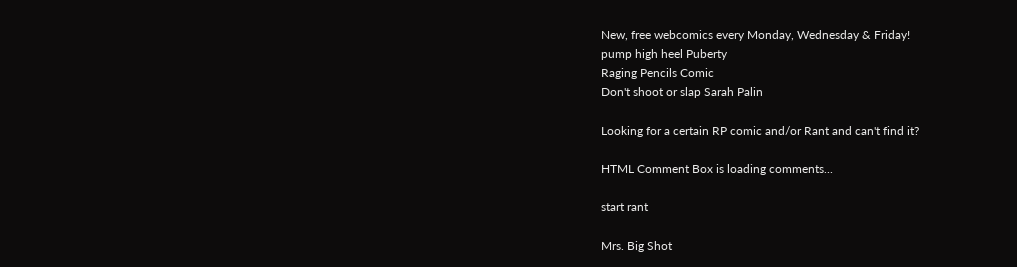New, free webcomics every Monday, Wednesday & Friday!
pump high heel Puberty
Raging Pencils Comic
Don't shoot or slap Sarah Palin

Looking for a certain RP comic and/or Rant and can't find it?

HTML Comment Box is loading comments...

start rant

Mrs. Big Shot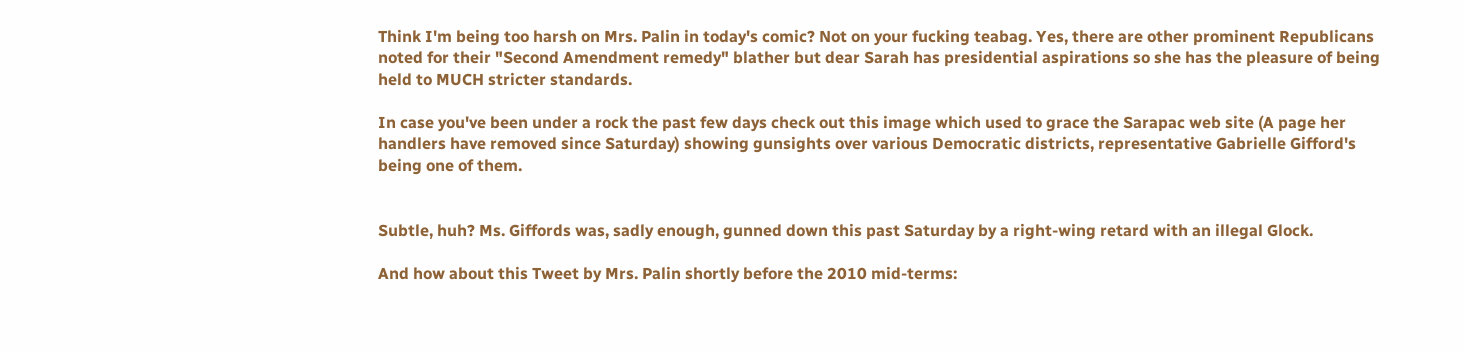Think I'm being too harsh on Mrs. Palin in today's comic? Not on your fucking teabag. Yes, there are other prominent Republicans noted for their "Second Amendment remedy" blather but dear Sarah has presidential aspirations so she has the pleasure of being held to MUCH stricter standards.

In case you've been under a rock the past few days check out this image which used to grace the Sarapac web site (A page her handlers have removed since Saturday) showing gunsights over various Democratic districts, representative Gabrielle Gifford's being one of them.


Subtle, huh? Ms. Giffords was, sadly enough, gunned down this past Saturday by a right-wing retard with an illegal Glock.

And how about this Tweet by Mrs. Palin shortly before the 2010 mid-terms: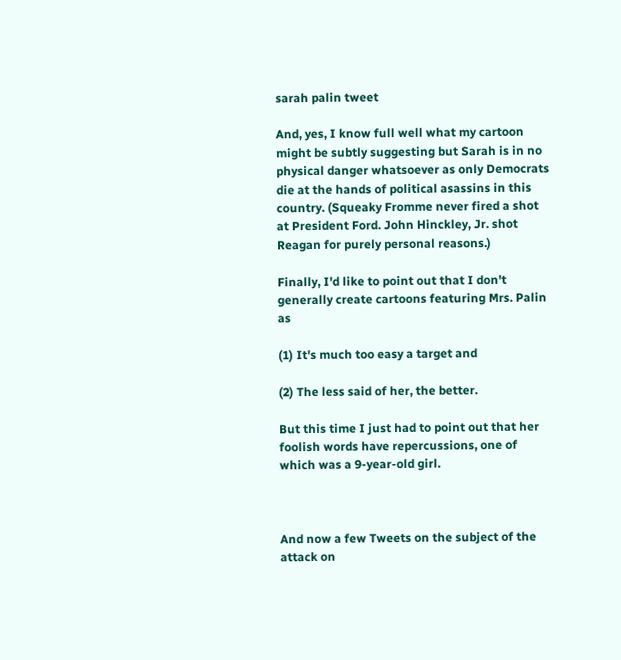sarah palin tweet

And, yes, I know full well what my cartoon might be subtly suggesting but Sarah is in no physical danger whatsoever as only Democrats die at the hands of political asassins in this country. (Squeaky Fromme never fired a shot at President Ford. John Hinckley, Jr. shot Reagan for purely personal reasons.)

Finally, I'd like to point out that I don't generally create cartoons featuring Mrs. Palin as

(1) It's much too easy a target and

(2) The less said of her, the better.

But this time I just had to point out that her foolish words have repercussions, one of which was a 9-year-old girl.



And now a few Tweets on the subject of the attack on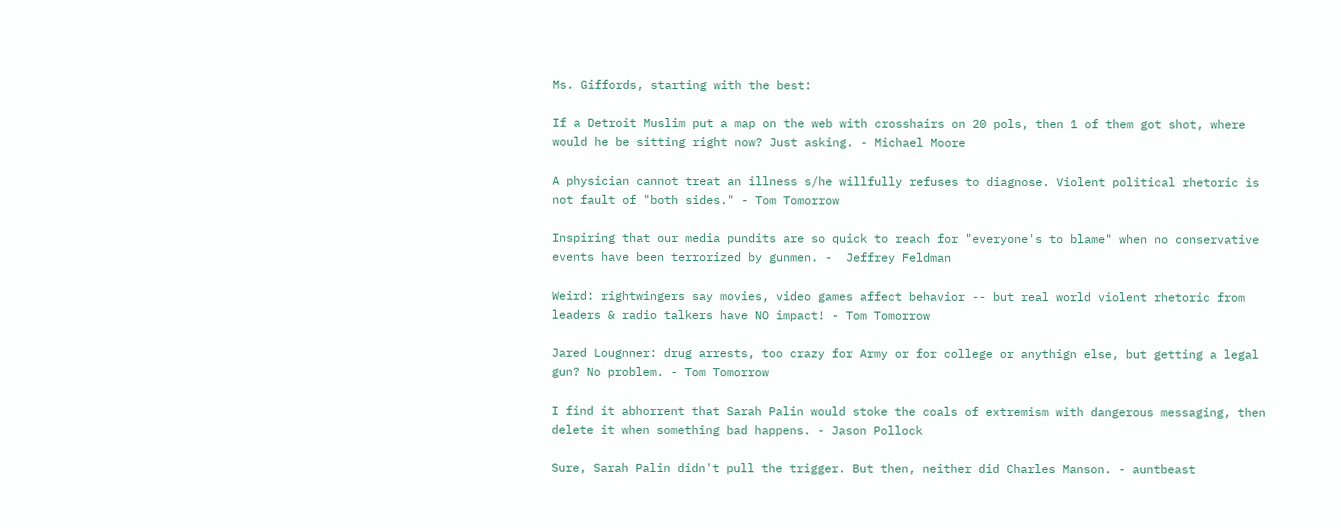Ms. Giffords, starting with the best:

If a Detroit Muslim put a map on the web with crosshairs on 20 pols, then 1 of them got shot, where would he be sitting right now? Just asking. - Michael Moore

A physician cannot treat an illness s/he willfully refuses to diagnose. Violent political rhetoric is not fault of "both sides." - Tom Tomorrow

Inspiring that our media pundits are so quick to reach for "everyone's to blame" when no conservative events have been terrorized by gunmen. -  Jeffrey Feldman

Weird: rightwingers say movies, video games affect behavior -- but real world violent rhetoric from leaders & radio talkers have NO impact! - Tom Tomorrow

Jared Lougnner: drug arrests, too crazy for Army or for college or anythign else, but getting a legal gun? No problem. - Tom Tomorrow

I find it abhorrent that Sarah Palin would stoke the coals of extremism with dangerous messaging, then delete it when something bad happens. - Jason Pollock

Sure, Sarah Palin didn't pull the trigger. But then, neither did Charles Manson. - auntbeast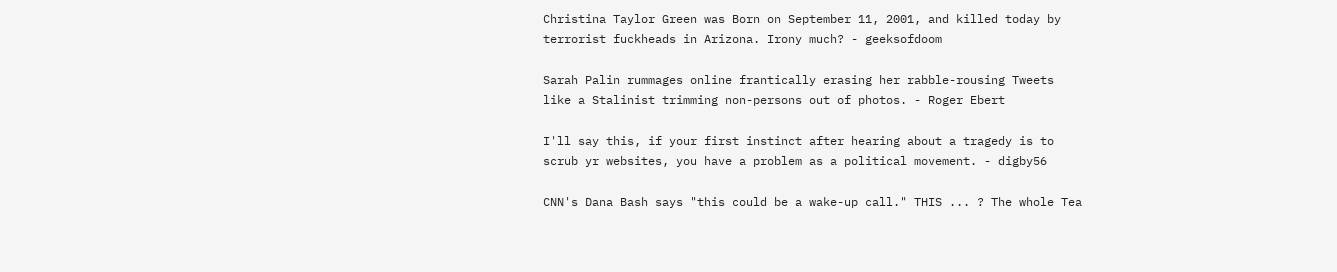Christina Taylor Green was Born on September 11, 2001, and killed today by terrorist fuckheads in Arizona. Irony much? - geeksofdoom

Sarah Palin rummages online frantically erasing her rabble-rousing Tweets like a Stalinist trimming non-persons out of photos. - Roger Ebert

I'll say this, if your first instinct after hearing about a tragedy is to scrub yr websites, you have a problem as a political movement. - digby56

CNN's Dana Bash says "this could be a wake-up call." THIS ... ? The whole Tea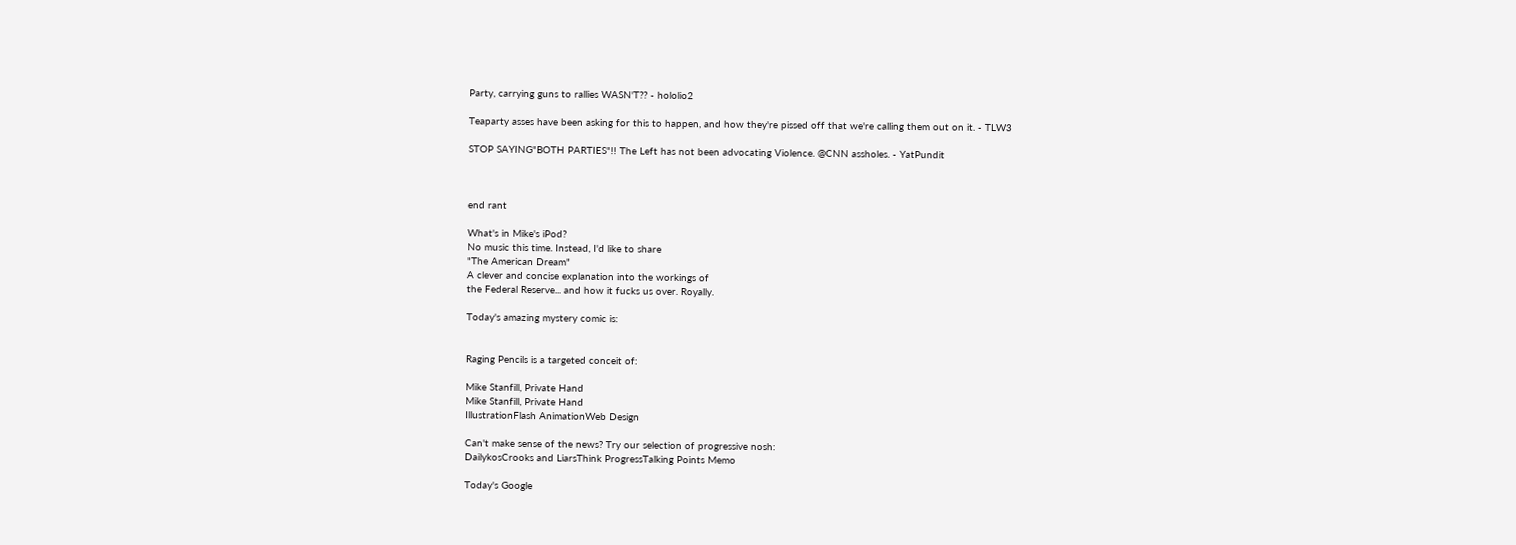Party, carrying guns to rallies WASN'T?? - hololio2

Teaparty asses have been asking for this to happen, and how they're pissed off that we're calling them out on it. - TLW3

STOP SAYING"BOTH PARTIES"!! The Left has not been advocating Violence. @CNN assholes. - YatPundit



end rant

What's in Mike's iPod?
No music this time. Instead, I'd like to share
"The American Dream"
A clever and concise explanation into the workings of
the Federal Reserve... and how it fucks us over. Royally.

Today's amazing mystery comic is:


Raging Pencils is a targeted conceit of:

Mike Stanfill, Private Hand
Mike Stanfill, Private Hand
IllustrationFlash AnimationWeb Design

Can't make sense of the news? Try our selection of progressive nosh:
DailykosCrooks and LiarsThink ProgressTalking Points Memo

Today's Google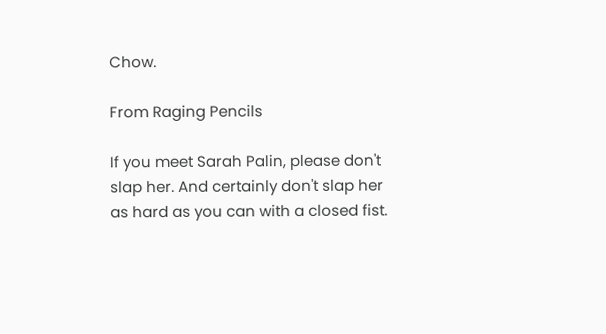Chow.

From Raging Pencils

If you meet Sarah Palin, please don't slap her. And certainly don't slap her as hard as you can with a closed fist.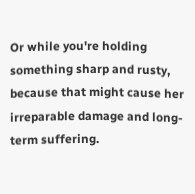Or while you're holding something sharp and rusty, because that might cause her irreparable damage and long-term suffering.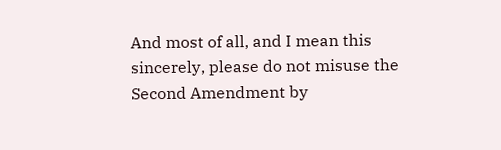And most of all, and I mean this sincerely, please do not misuse the Second Amendment by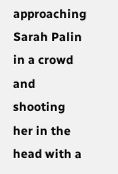approaching Sarah Palin in a crowd and shooting her in the head with a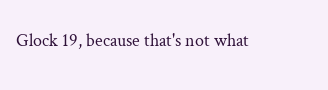Glock 19, because that's not what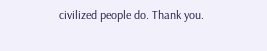civilized people do. Thank you.